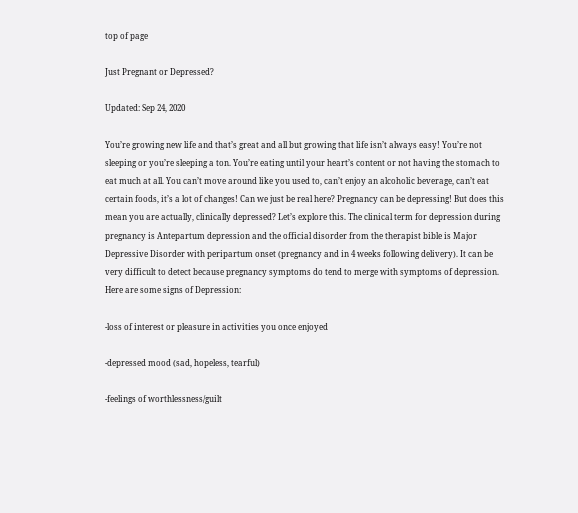top of page

Just Pregnant or Depressed?

Updated: Sep 24, 2020

You’re growing new life and that’s great and all but growing that life isn’t always easy! You’re not sleeping or you’re sleeping a ton. You’re eating until your heart’s content or not having the stomach to eat much at all. You can’t move around like you used to, can’t enjoy an alcoholic beverage, can’t eat certain foods, it’s a lot of changes! Can we just be real here? Pregnancy can be depressing! But does this mean you are actually, clinically depressed? Let’s explore this. The clinical term for depression during pregnancy is Antepartum depression and the official disorder from the therapist bible is Major Depressive Disorder with peripartum onset (pregnancy and in 4 weeks following delivery). It can be very difficult to detect because pregnancy symptoms do tend to merge with symptoms of depression. Here are some signs of Depression:

-loss of interest or pleasure in activities you once enjoyed

-depressed mood (sad, hopeless, tearful)

-feelings of worthlessness/guilt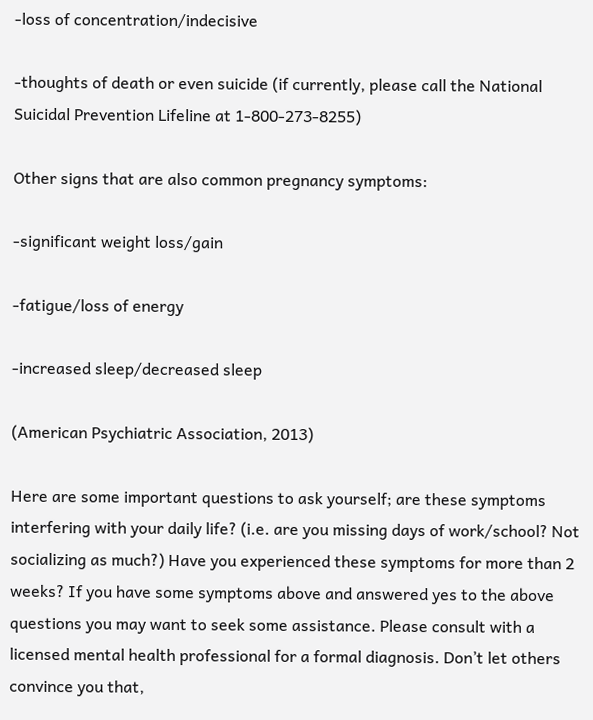-loss of concentration/indecisive

-thoughts of death or even suicide (if currently, please call the National Suicidal Prevention Lifeline at 1-800-273-8255)

Other signs that are also common pregnancy symptoms:

-significant weight loss/gain

-fatigue/loss of energy

-increased sleep/decreased sleep

(American Psychiatric Association, 2013)

Here are some important questions to ask yourself; are these symptoms interfering with your daily life? (i.e. are you missing days of work/school? Not socializing as much?) Have you experienced these symptoms for more than 2 weeks? If you have some symptoms above and answered yes to the above questions you may want to seek some assistance. Please consult with a licensed mental health professional for a formal diagnosis. Don’t let others convince you that,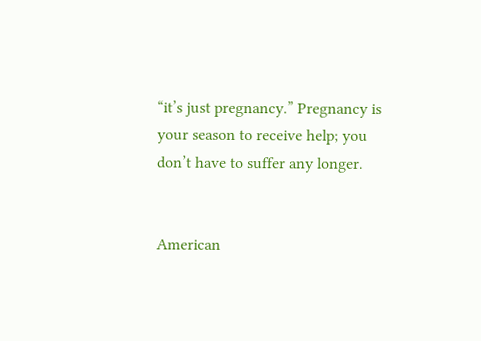“it’s just pregnancy.” Pregnancy is your season to receive help; you don’t have to suffer any longer.


American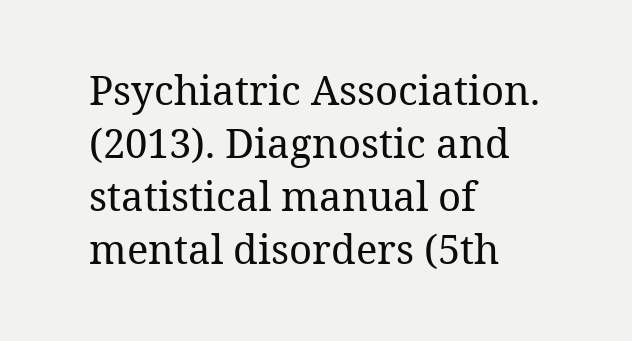Psychiatric Association. (2013). Diagnostic and statistical manual of mental disorders (5th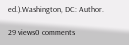ed.).Washington, DC: Author.

29 views0 comments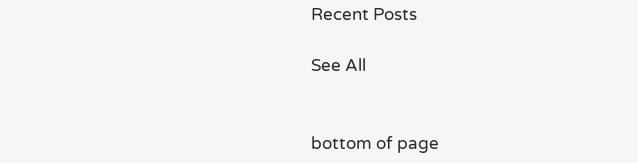Recent Posts

See All


bottom of page